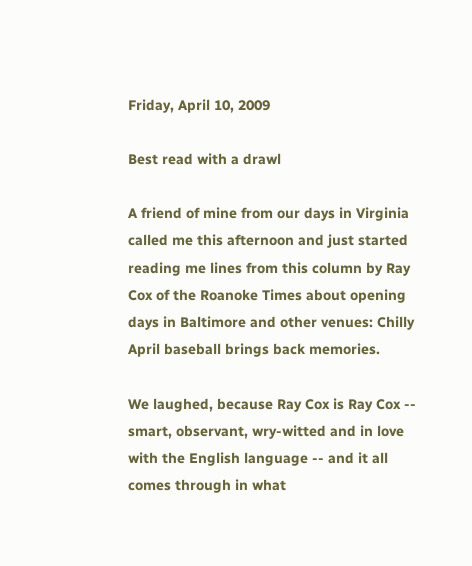Friday, April 10, 2009

Best read with a drawl

A friend of mine from our days in Virginia called me this afternoon and just started reading me lines from this column by Ray Cox of the Roanoke Times about opening days in Baltimore and other venues: Chilly April baseball brings back memories.

We laughed, because Ray Cox is Ray Cox -- smart, observant, wry-witted and in love with the English language -- and it all comes through in what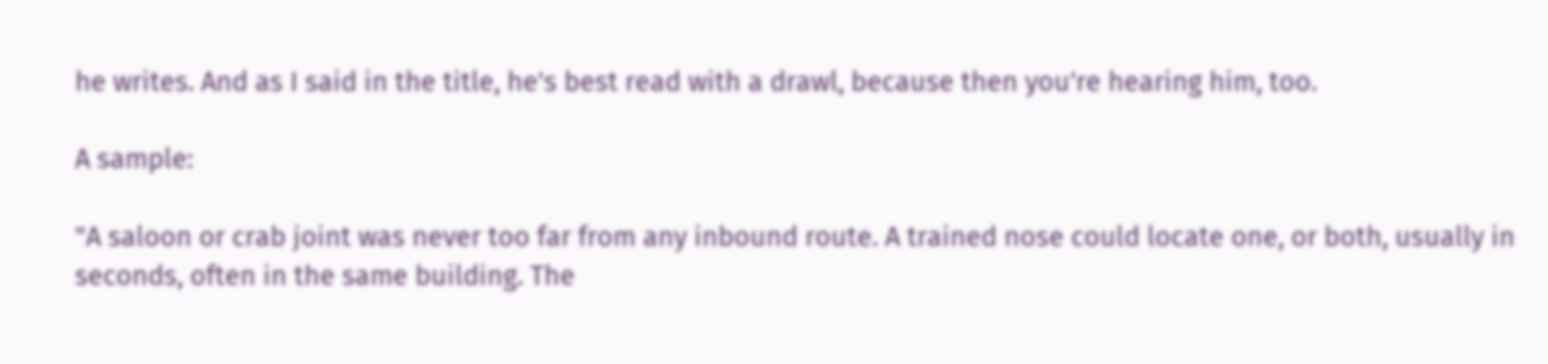he writes. And as I said in the title, he's best read with a drawl, because then you're hearing him, too.

A sample:

"A saloon or crab joint was never too far from any inbound route. A trained nose could locate one, or both, usually in seconds, often in the same building. The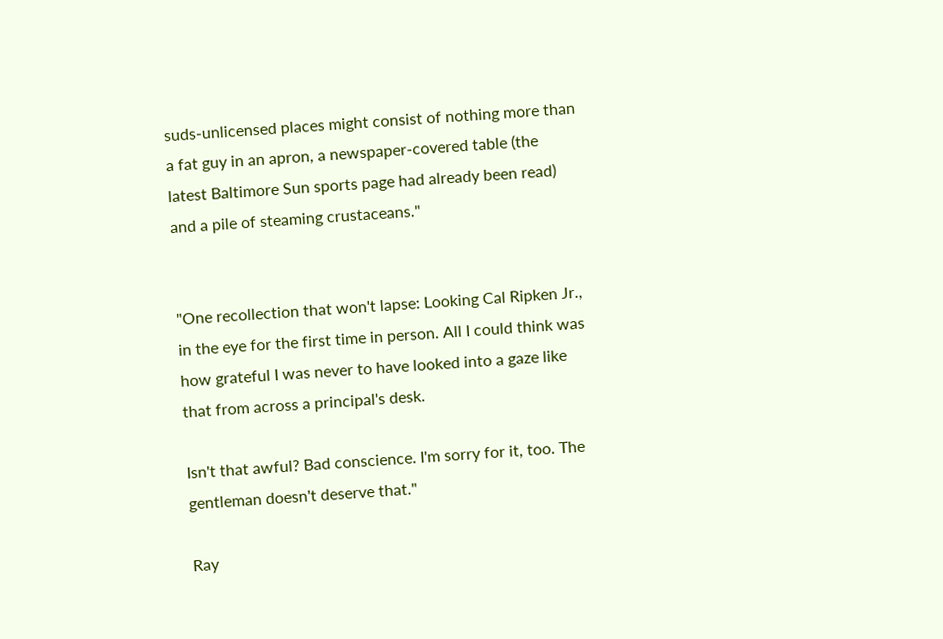suds-unlicensed places might consist of nothing more than a fat guy in an apron, a newspaper-covered table (the latest Baltimore Sun sports page had already been read) and a pile of steaming crustaceans."


"One recollection that won't lapse: Looking Cal Ripken Jr., in the eye for the first time in person. All I could think was how grateful I was never to have looked into a gaze like that from across a principal's desk.

Isn't that awful? Bad conscience. I'm sorry for it, too. The gentleman doesn't deserve that."

Ray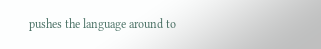pushes the language around to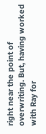right near the point of overwriting. But, having worked with Ray for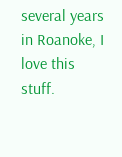several years in Roanoke, I love this stuff.